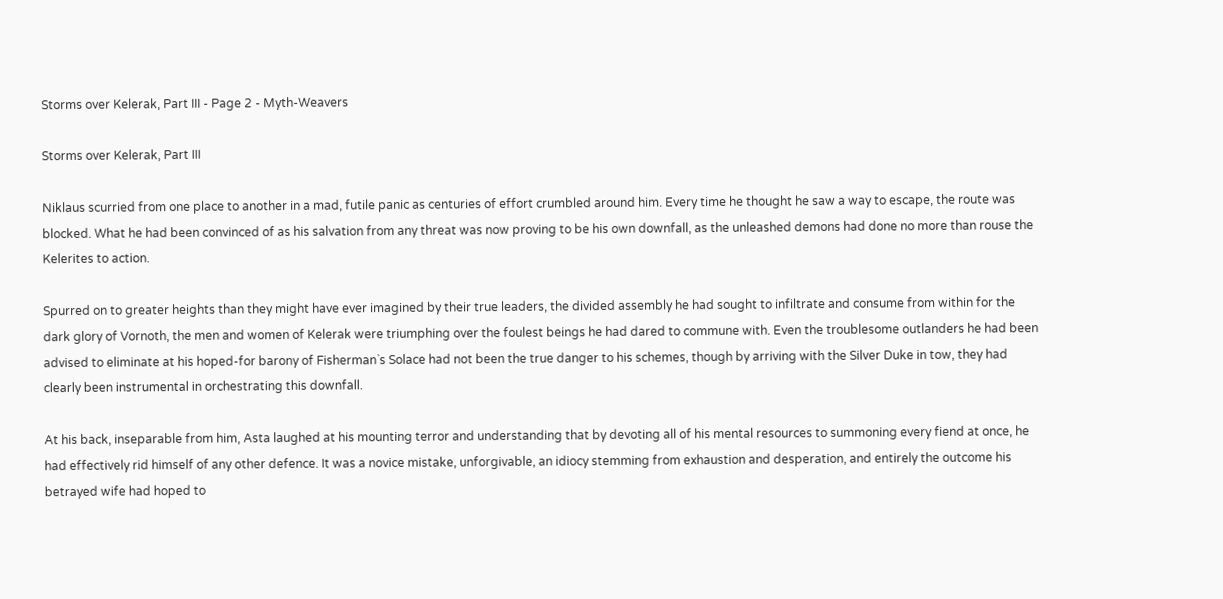Storms over Kelerak, Part III - Page 2 - Myth-Weavers

Storms over Kelerak, Part III

Niklaus scurried from one place to another in a mad, futile panic as centuries of effort crumbled around him. Every time he thought he saw a way to escape, the route was blocked. What he had been convinced of as his salvation from any threat was now proving to be his own downfall, as the unleashed demons had done no more than rouse the Kelerites to action.

Spurred on to greater heights than they might have ever imagined by their true leaders, the divided assembly he had sought to infiltrate and consume from within for the dark glory of Vornoth, the men and women of Kelerak were triumphing over the foulest beings he had dared to commune with. Even the troublesome outlanders he had been advised to eliminate at his hoped-for barony of Fisherman`s Solace had not been the true danger to his schemes, though by arriving with the Silver Duke in tow, they had clearly been instrumental in orchestrating this downfall.

At his back, inseparable from him, Asta laughed at his mounting terror and understanding that by devoting all of his mental resources to summoning every fiend at once, he had effectively rid himself of any other defence. It was a novice mistake, unforgivable, an idiocy stemming from exhaustion and desperation, and entirely the outcome his betrayed wife had hoped to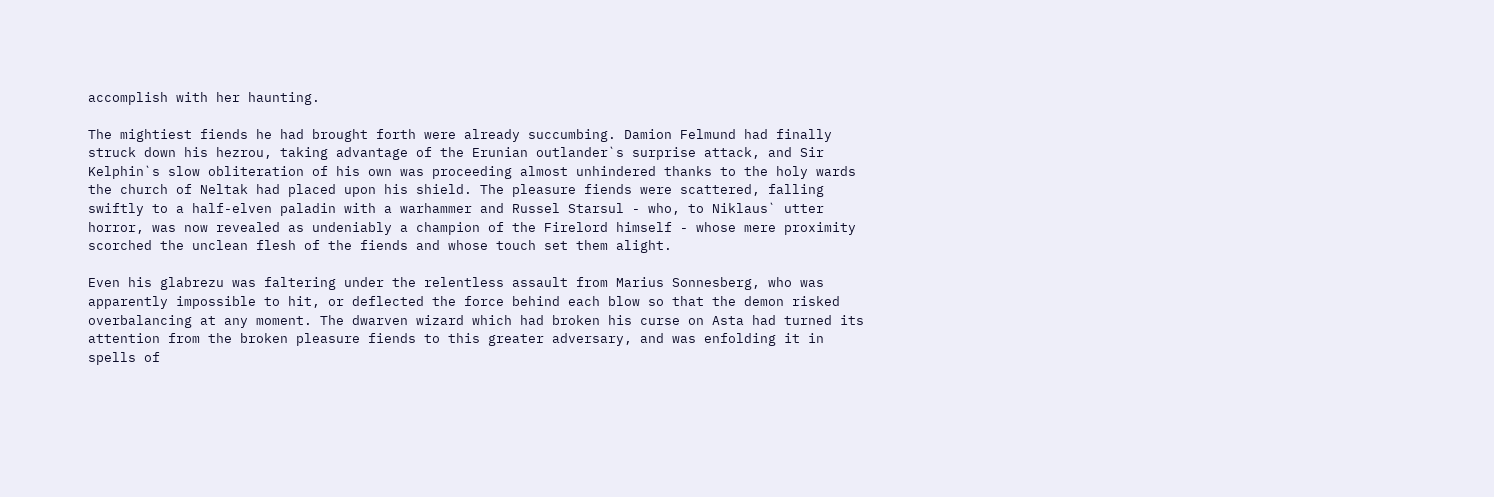accomplish with her haunting.

The mightiest fiends he had brought forth were already succumbing. Damion Felmund had finally struck down his hezrou, taking advantage of the Erunian outlander`s surprise attack, and Sir Kelphin`s slow obliteration of his own was proceeding almost unhindered thanks to the holy wards the church of Neltak had placed upon his shield. The pleasure fiends were scattered, falling swiftly to a half-elven paladin with a warhammer and Russel Starsul - who, to Niklaus` utter horror, was now revealed as undeniably a champion of the Firelord himself - whose mere proximity scorched the unclean flesh of the fiends and whose touch set them alight.

Even his glabrezu was faltering under the relentless assault from Marius Sonnesberg, who was apparently impossible to hit, or deflected the force behind each blow so that the demon risked overbalancing at any moment. The dwarven wizard which had broken his curse on Asta had turned its attention from the broken pleasure fiends to this greater adversary, and was enfolding it in spells of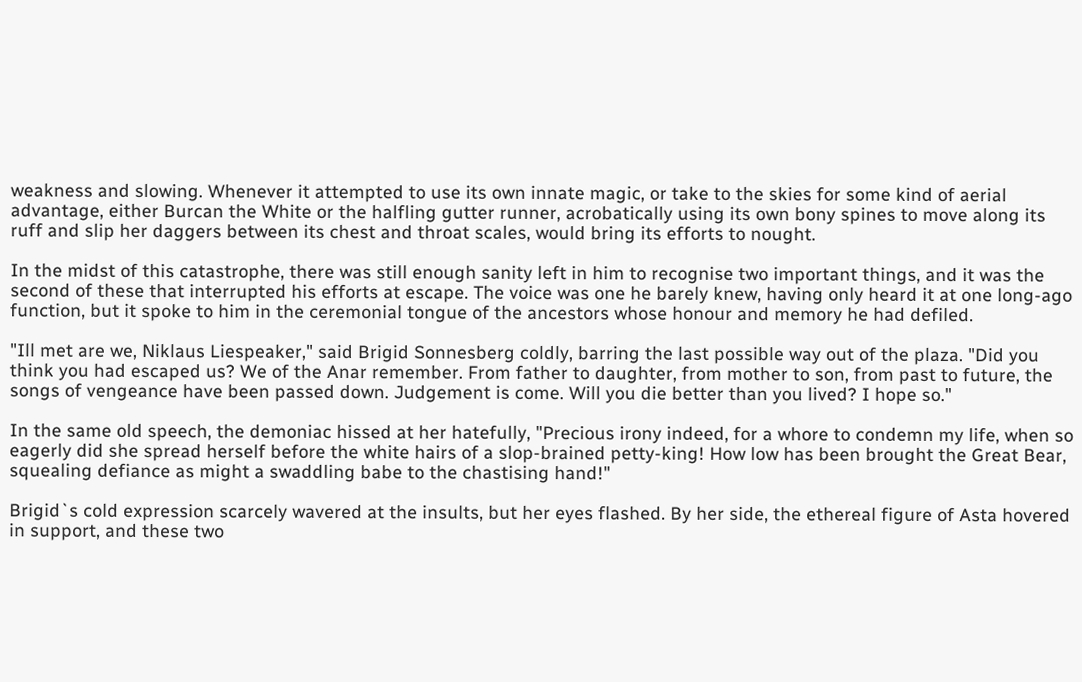weakness and slowing. Whenever it attempted to use its own innate magic, or take to the skies for some kind of aerial advantage, either Burcan the White or the halfling gutter runner, acrobatically using its own bony spines to move along its ruff and slip her daggers between its chest and throat scales, would bring its efforts to nought.

In the midst of this catastrophe, there was still enough sanity left in him to recognise two important things, and it was the second of these that interrupted his efforts at escape. The voice was one he barely knew, having only heard it at one long-ago function, but it spoke to him in the ceremonial tongue of the ancestors whose honour and memory he had defiled.

"Ill met are we, Niklaus Liespeaker," said Brigid Sonnesberg coldly, barring the last possible way out of the plaza. "Did you think you had escaped us? We of the Anar remember. From father to daughter, from mother to son, from past to future, the songs of vengeance have been passed down. Judgement is come. Will you die better than you lived? I hope so."

In the same old speech, the demoniac hissed at her hatefully, "Precious irony indeed, for a whore to condemn my life, when so eagerly did she spread herself before the white hairs of a slop-brained petty-king! How low has been brought the Great Bear, squealing defiance as might a swaddling babe to the chastising hand!"

Brigid`s cold expression scarcely wavered at the insults, but her eyes flashed. By her side, the ethereal figure of Asta hovered in support, and these two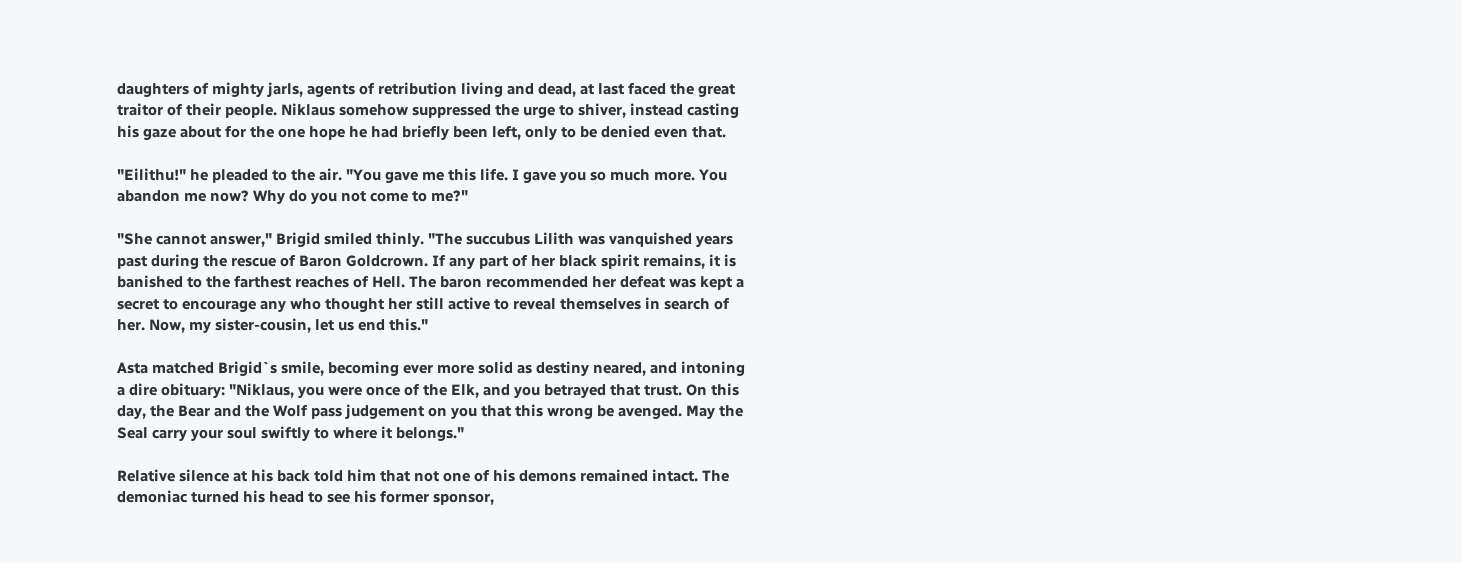daughters of mighty jarls, agents of retribution living and dead, at last faced the great traitor of their people. Niklaus somehow suppressed the urge to shiver, instead casting his gaze about for the one hope he had briefly been left, only to be denied even that.

"Eilithu!" he pleaded to the air. "You gave me this life. I gave you so much more. You abandon me now? Why do you not come to me?"

"She cannot answer," Brigid smiled thinly. "The succubus Lilith was vanquished years past during the rescue of Baron Goldcrown. If any part of her black spirit remains, it is banished to the farthest reaches of Hell. The baron recommended her defeat was kept a secret to encourage any who thought her still active to reveal themselves in search of her. Now, my sister-cousin, let us end this."

Asta matched Brigid`s smile, becoming ever more solid as destiny neared, and intoning a dire obituary: "Niklaus, you were once of the Elk, and you betrayed that trust. On this day, the Bear and the Wolf pass judgement on you that this wrong be avenged. May the Seal carry your soul swiftly to where it belongs."

Relative silence at his back told him that not one of his demons remained intact. The demoniac turned his head to see his former sponsor,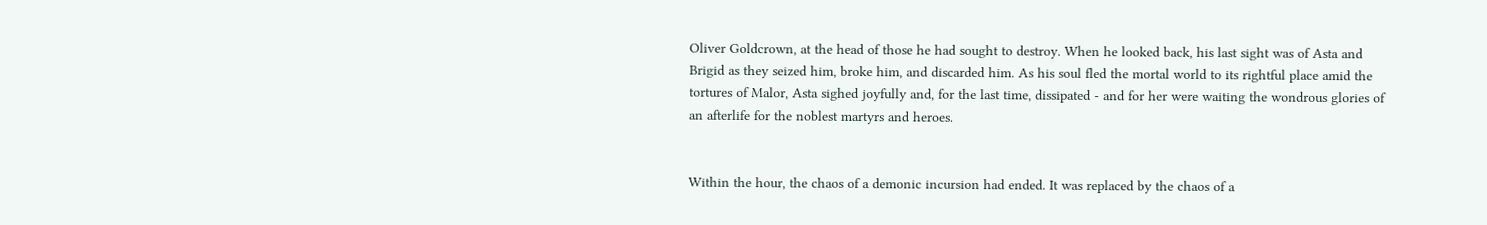Oliver Goldcrown, at the head of those he had sought to destroy. When he looked back, his last sight was of Asta and Brigid as they seized him, broke him, and discarded him. As his soul fled the mortal world to its rightful place amid the tortures of Malor, Asta sighed joyfully and, for the last time, dissipated - and for her were waiting the wondrous glories of an afterlife for the noblest martyrs and heroes.


Within the hour, the chaos of a demonic incursion had ended. It was replaced by the chaos of a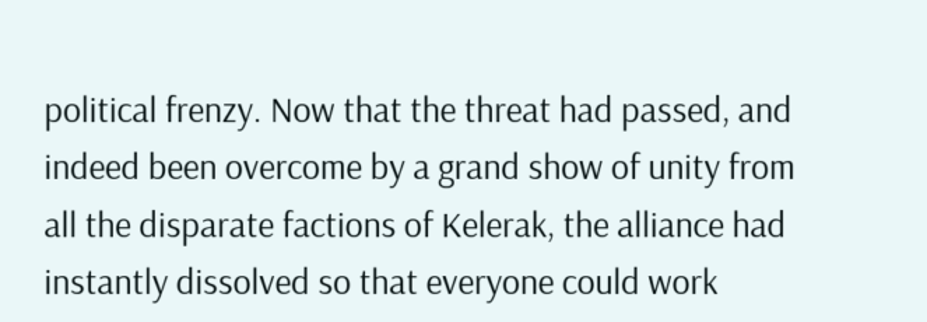political frenzy. Now that the threat had passed, and indeed been overcome by a grand show of unity from all the disparate factions of Kelerak, the alliance had instantly dissolved so that everyone could work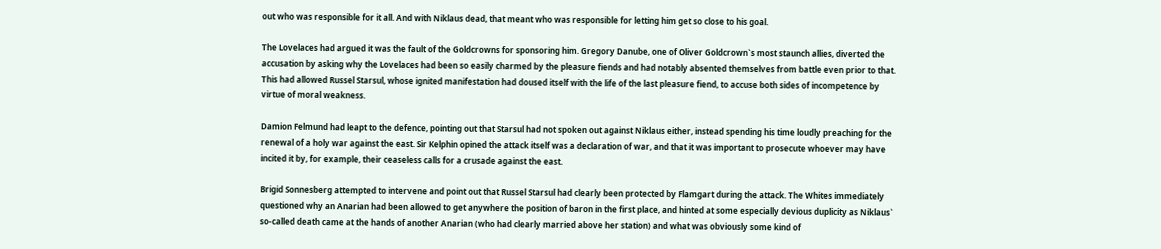out who was responsible for it all. And with Niklaus dead, that meant who was responsible for letting him get so close to his goal.

The Lovelaces had argued it was the fault of the Goldcrowns for sponsoring him. Gregory Danube, one of Oliver Goldcrown`s most staunch allies, diverted the accusation by asking why the Lovelaces had been so easily charmed by the pleasure fiends and had notably absented themselves from battle even prior to that. This had allowed Russel Starsul, whose ignited manifestation had doused itself with the life of the last pleasure fiend, to accuse both sides of incompetence by virtue of moral weakness.

Damion Felmund had leapt to the defence, pointing out that Starsul had not spoken out against Niklaus either, instead spending his time loudly preaching for the renewal of a holy war against the east. Sir Kelphin opined the attack itself was a declaration of war, and that it was important to prosecute whoever may have incited it by, for example, their ceaseless calls for a crusade against the east.

Brigid Sonnesberg attempted to intervene and point out that Russel Starsul had clearly been protected by Flamgart during the attack. The Whites immediately questioned why an Anarian had been allowed to get anywhere the position of baron in the first place, and hinted at some especially devious duplicity as Niklaus` so-called death came at the hands of another Anarian (who had clearly married above her station) and what was obviously some kind of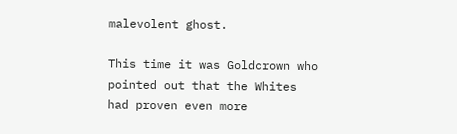malevolent ghost.

This time it was Goldcrown who pointed out that the Whites had proven even more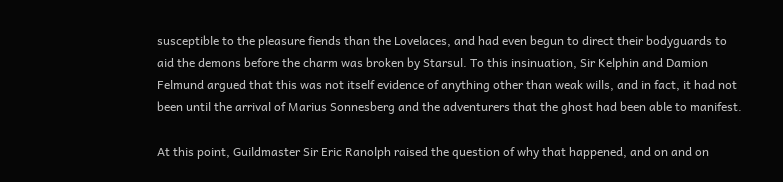susceptible to the pleasure fiends than the Lovelaces, and had even begun to direct their bodyguards to aid the demons before the charm was broken by Starsul. To this insinuation, Sir Kelphin and Damion Felmund argued that this was not itself evidence of anything other than weak wills, and in fact, it had not been until the arrival of Marius Sonnesberg and the adventurers that the ghost had been able to manifest.

At this point, Guildmaster Sir Eric Ranolph raised the question of why that happened, and on and on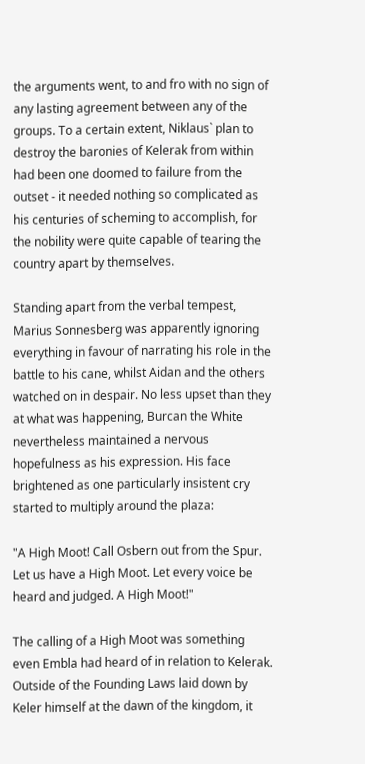the arguments went, to and fro with no sign of any lasting agreement between any of the groups. To a certain extent, Niklaus` plan to destroy the baronies of Kelerak from within had been one doomed to failure from the outset - it needed nothing so complicated as his centuries of scheming to accomplish, for the nobility were quite capable of tearing the country apart by themselves.

Standing apart from the verbal tempest, Marius Sonnesberg was apparently ignoring everything in favour of narrating his role in the battle to his cane, whilst Aidan and the others watched on in despair. No less upset than they at what was happening, Burcan the White nevertheless maintained a nervous hopefulness as his expression. His face brightened as one particularly insistent cry started to multiply around the plaza:

"A High Moot! Call Osbern out from the Spur. Let us have a High Moot. Let every voice be heard and judged. A High Moot!"

The calling of a High Moot was something even Embla had heard of in relation to Kelerak. Outside of the Founding Laws laid down by Keler himself at the dawn of the kingdom, it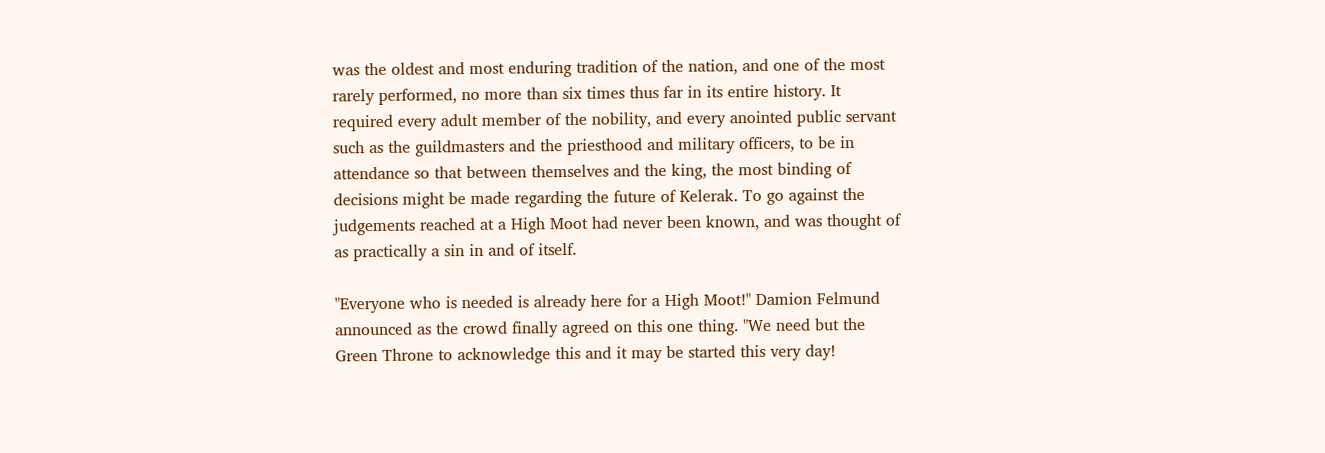was the oldest and most enduring tradition of the nation, and one of the most rarely performed, no more than six times thus far in its entire history. It required every adult member of the nobility, and every anointed public servant such as the guildmasters and the priesthood and military officers, to be in attendance so that between themselves and the king, the most binding of decisions might be made regarding the future of Kelerak. To go against the judgements reached at a High Moot had never been known, and was thought of as practically a sin in and of itself.

"Everyone who is needed is already here for a High Moot!" Damion Felmund announced as the crowd finally agreed on this one thing. "We need but the Green Throne to acknowledge this and it may be started this very day!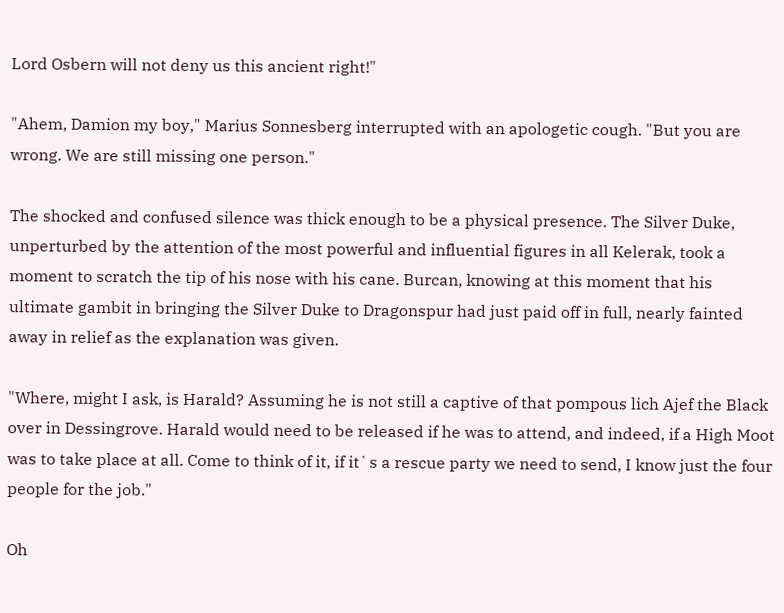Lord Osbern will not deny us this ancient right!"

"Ahem, Damion my boy," Marius Sonnesberg interrupted with an apologetic cough. "But you are wrong. We are still missing one person."

The shocked and confused silence was thick enough to be a physical presence. The Silver Duke, unperturbed by the attention of the most powerful and influential figures in all Kelerak, took a moment to scratch the tip of his nose with his cane. Burcan, knowing at this moment that his ultimate gambit in bringing the Silver Duke to Dragonspur had just paid off in full, nearly fainted away in relief as the explanation was given.

"Where, might I ask, is Harald? Assuming he is not still a captive of that pompous lich Ajef the Black over in Dessingrove. Harald would need to be released if he was to attend, and indeed, if a High Moot was to take place at all. Come to think of it, if it`s a rescue party we need to send, I know just the four people for the job."

Oh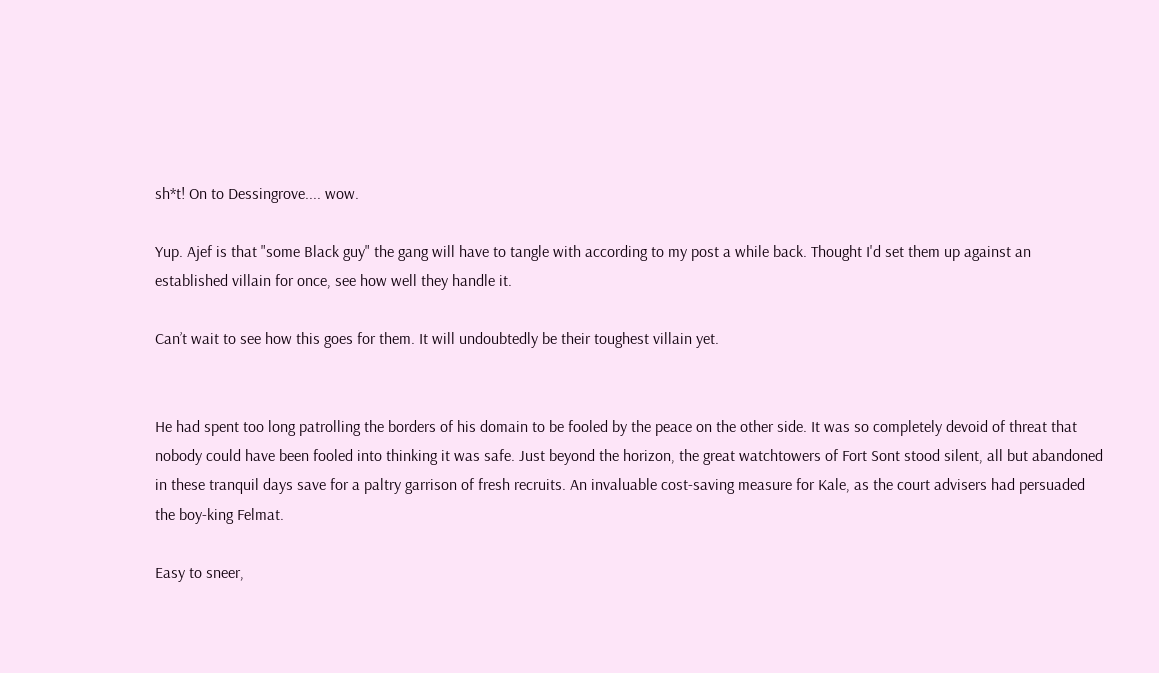sh*t! On to Dessingrove.... wow.

Yup. Ajef is that "some Black guy" the gang will have to tangle with according to my post a while back. Thought I'd set them up against an established villain for once, see how well they handle it.

Can’t wait to see how this goes for them. It will undoubtedly be their toughest villain yet.


He had spent too long patrolling the borders of his domain to be fooled by the peace on the other side. It was so completely devoid of threat that nobody could have been fooled into thinking it was safe. Just beyond the horizon, the great watchtowers of Fort Sont stood silent, all but abandoned in these tranquil days save for a paltry garrison of fresh recruits. An invaluable cost-saving measure for Kale, as the court advisers had persuaded the boy-king Felmat.

Easy to sneer,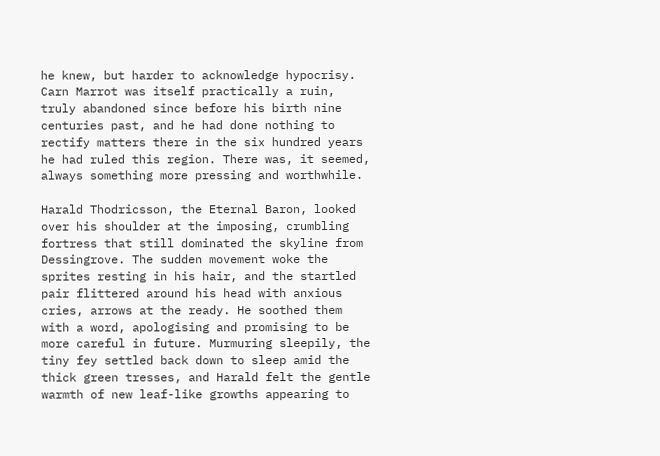he knew, but harder to acknowledge hypocrisy. Carn Marrot was itself practically a ruin, truly abandoned since before his birth nine centuries past, and he had done nothing to rectify matters there in the six hundred years he had ruled this region. There was, it seemed, always something more pressing and worthwhile.

Harald Thodricsson, the Eternal Baron, looked over his shoulder at the imposing, crumbling fortress that still dominated the skyline from Dessingrove. The sudden movement woke the sprites resting in his hair, and the startled pair flittered around his head with anxious cries, arrows at the ready. He soothed them with a word, apologising and promising to be more careful in future. Murmuring sleepily, the tiny fey settled back down to sleep amid the thick green tresses, and Harald felt the gentle warmth of new leaf-like growths appearing to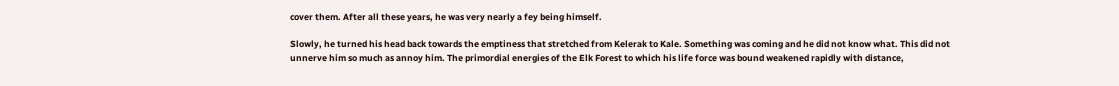cover them. After all these years, he was very nearly a fey being himself.

Slowly, he turned his head back towards the emptiness that stretched from Kelerak to Kale. Something was coming and he did not know what. This did not unnerve him so much as annoy him. The primordial energies of the Elk Forest to which his life force was bound weakened rapidly with distance,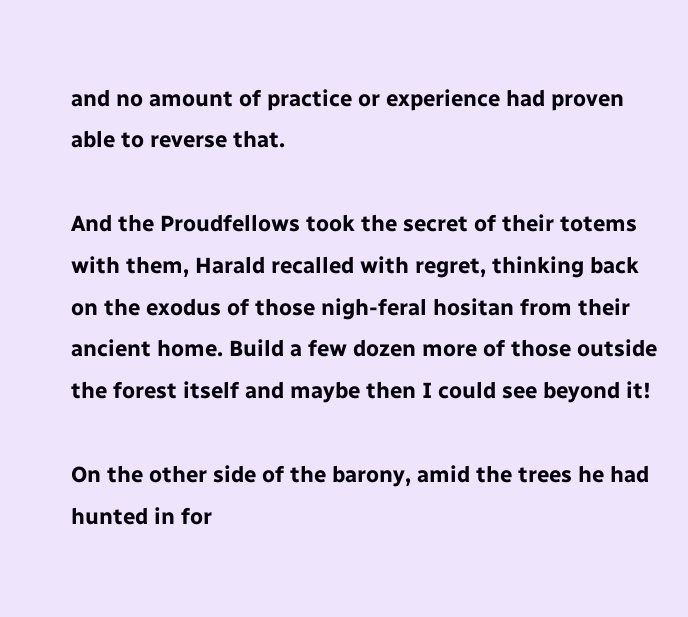and no amount of practice or experience had proven able to reverse that.

And the Proudfellows took the secret of their totems with them, Harald recalled with regret, thinking back on the exodus of those nigh-feral hositan from their ancient home. Build a few dozen more of those outside the forest itself and maybe then I could see beyond it!

On the other side of the barony, amid the trees he had hunted in for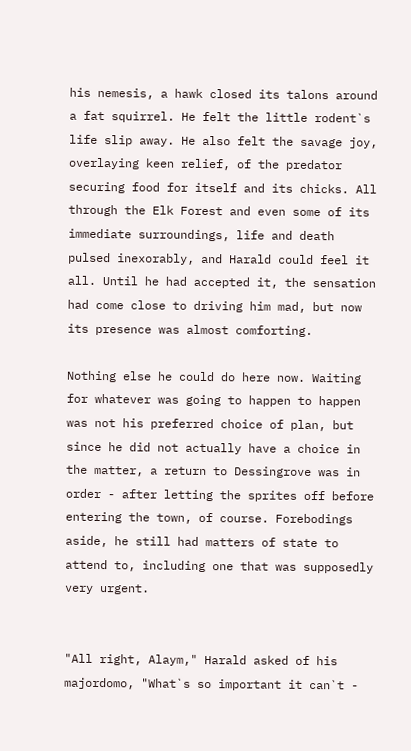his nemesis, a hawk closed its talons around a fat squirrel. He felt the little rodent`s life slip away. He also felt the savage joy, overlaying keen relief, of the predator securing food for itself and its chicks. All through the Elk Forest and even some of its immediate surroundings, life and death pulsed inexorably, and Harald could feel it all. Until he had accepted it, the sensation had come close to driving him mad, but now its presence was almost comforting.

Nothing else he could do here now. Waiting for whatever was going to happen to happen was not his preferred choice of plan, but since he did not actually have a choice in the matter, a return to Dessingrove was in order - after letting the sprites off before entering the town, of course. Forebodings aside, he still had matters of state to attend to, including one that was supposedly very urgent.


"All right, Alaym," Harald asked of his majordomo, "What`s so important it can`t -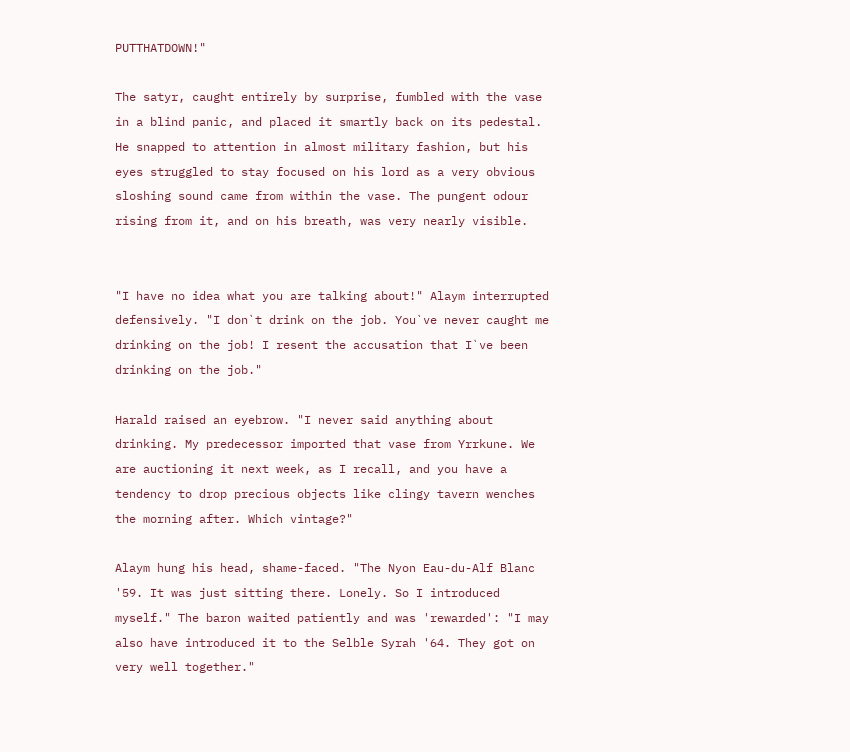PUTTHATDOWN!"

The satyr, caught entirely by surprise, fumbled with the vase in a blind panic, and placed it smartly back on its pedestal. He snapped to attention in almost military fashion, but his eyes struggled to stay focused on his lord as a very obvious sloshing sound came from within the vase. The pungent odour rising from it, and on his breath, was very nearly visible.


"I have no idea what you are talking about!" Alaym interrupted defensively. "I don`t drink on the job. You`ve never caught me drinking on the job! I resent the accusation that I`ve been drinking on the job."

Harald raised an eyebrow. "I never said anything about drinking. My predecessor imported that vase from Yrrkune. We are auctioning it next week, as I recall, and you have a tendency to drop precious objects like clingy tavern wenches the morning after. Which vintage?"

Alaym hung his head, shame-faced. "The Nyon Eau-du-Alf Blanc '59. It was just sitting there. Lonely. So I introduced myself." The baron waited patiently and was 'rewarded': "I may also have introduced it to the Selble Syrah '64. They got on very well together."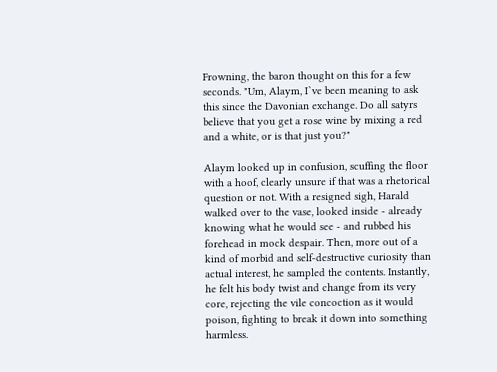Frowning, the baron thought on this for a few seconds. "Um, Alaym, I`ve been meaning to ask this since the Davonian exchange. Do all satyrs believe that you get a rose wine by mixing a red and a white, or is that just you?"

Alaym looked up in confusion, scuffing the floor with a hoof, clearly unsure if that was a rhetorical question or not. With a resigned sigh, Harald walked over to the vase, looked inside - already knowing what he would see - and rubbed his forehead in mock despair. Then, more out of a kind of morbid and self-destructive curiosity than actual interest, he sampled the contents. Instantly, he felt his body twist and change from its very core, rejecting the vile concoction as it would poison, fighting to break it down into something harmless.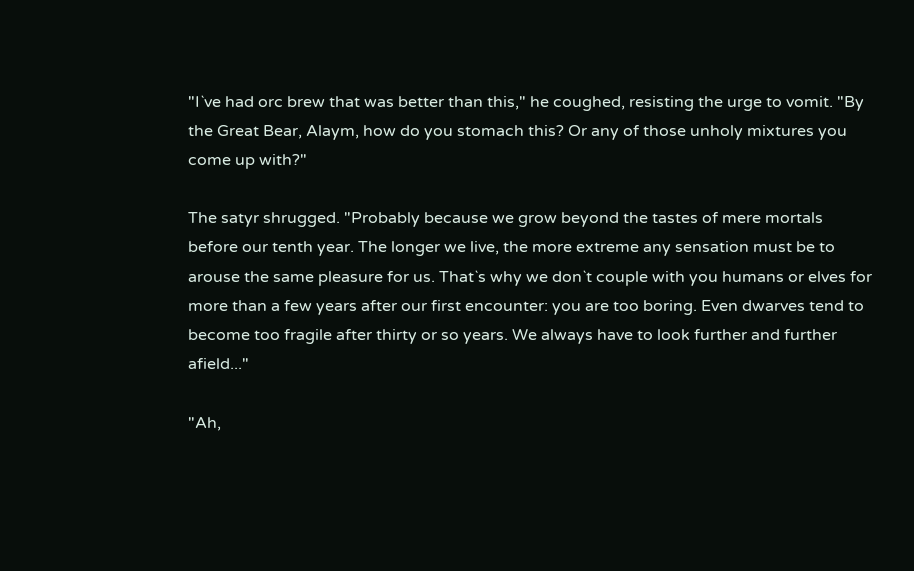"I`ve had orc brew that was better than this," he coughed, resisting the urge to vomit. "By the Great Bear, Alaym, how do you stomach this? Or any of those unholy mixtures you come up with?"

The satyr shrugged. "Probably because we grow beyond the tastes of mere mortals before our tenth year. The longer we live, the more extreme any sensation must be to arouse the same pleasure for us. That`s why we don`t couple with you humans or elves for more than a few years after our first encounter: you are too boring. Even dwarves tend to become too fragile after thirty or so years. We always have to look further and further afield..."

"Ah,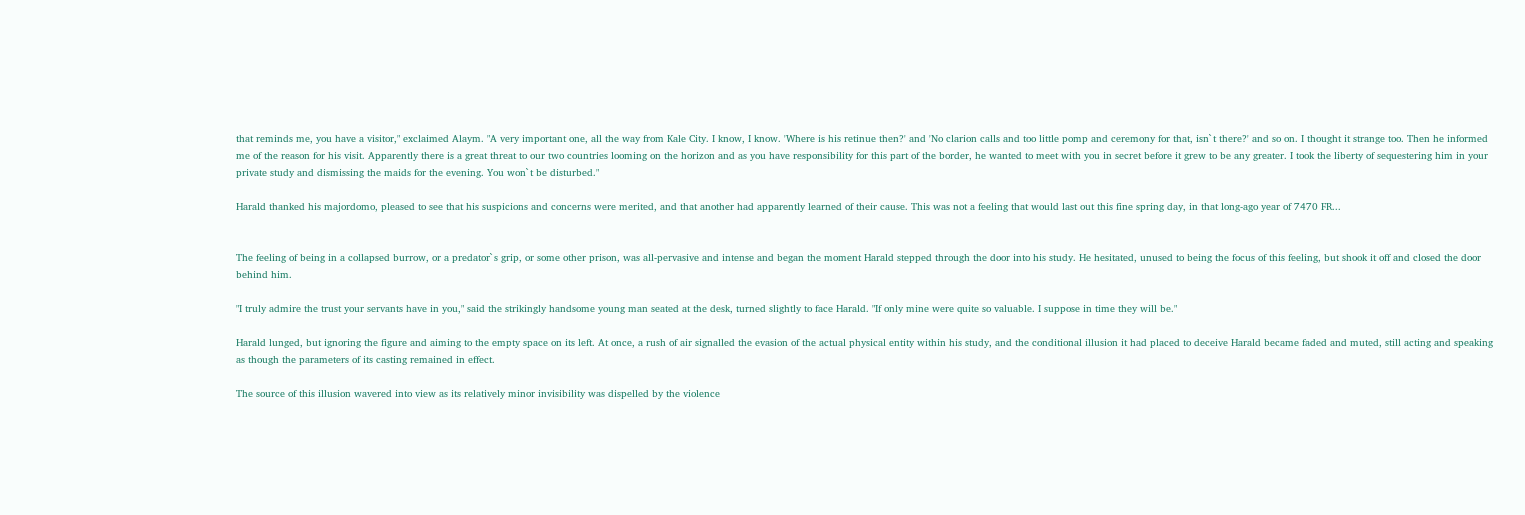that reminds me, you have a visitor," exclaimed Alaym. "A very important one, all the way from Kale City. I know, I know. 'Where is his retinue then?' and 'No clarion calls and too little pomp and ceremony for that, isn`t there?' and so on. I thought it strange too. Then he informed me of the reason for his visit. Apparently there is a great threat to our two countries looming on the horizon and as you have responsibility for this part of the border, he wanted to meet with you in secret before it grew to be any greater. I took the liberty of sequestering him in your private study and dismissing the maids for the evening. You won`t be disturbed."

Harald thanked his majordomo, pleased to see that his suspicions and concerns were merited, and that another had apparently learned of their cause. This was not a feeling that would last out this fine spring day, in that long-ago year of 7470 FR...


The feeling of being in a collapsed burrow, or a predator`s grip, or some other prison, was all-pervasive and intense and began the moment Harald stepped through the door into his study. He hesitated, unused to being the focus of this feeling, but shook it off and closed the door behind him.

"I truly admire the trust your servants have in you," said the strikingly handsome young man seated at the desk, turned slightly to face Harald. "If only mine were quite so valuable. I suppose in time they will be."

Harald lunged, but ignoring the figure and aiming to the empty space on its left. At once, a rush of air signalled the evasion of the actual physical entity within his study, and the conditional illusion it had placed to deceive Harald became faded and muted, still acting and speaking as though the parameters of its casting remained in effect.

The source of this illusion wavered into view as its relatively minor invisibility was dispelled by the violence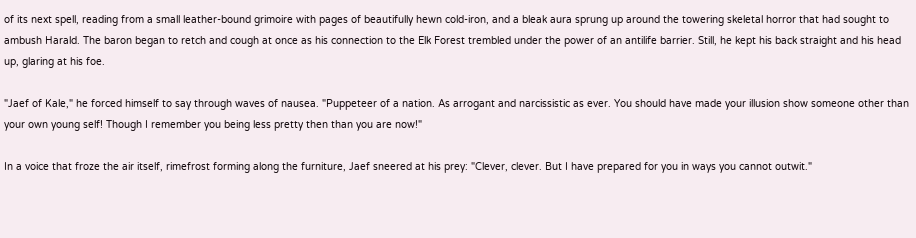of its next spell, reading from a small leather-bound grimoire with pages of beautifully hewn cold-iron, and a bleak aura sprung up around the towering skeletal horror that had sought to ambush Harald. The baron began to retch and cough at once as his connection to the Elk Forest trembled under the power of an antilife barrier. Still, he kept his back straight and his head up, glaring at his foe.

"Jaef of Kale," he forced himself to say through waves of nausea. "Puppeteer of a nation. As arrogant and narcissistic as ever. You should have made your illusion show someone other than your own young self! Though I remember you being less pretty then than you are now!"

In a voice that froze the air itself, rimefrost forming along the furniture, Jaef sneered at his prey: "Clever, clever. But I have prepared for you in ways you cannot outwit."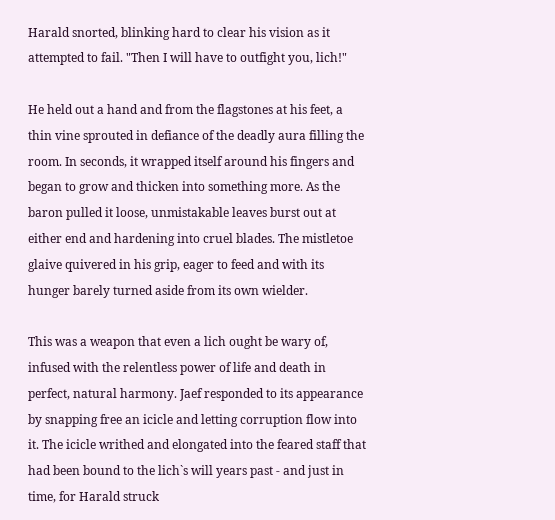Harald snorted, blinking hard to clear his vision as it attempted to fail. "Then I will have to outfight you, lich!"

He held out a hand and from the flagstones at his feet, a thin vine sprouted in defiance of the deadly aura filling the room. In seconds, it wrapped itself around his fingers and began to grow and thicken into something more. As the baron pulled it loose, unmistakable leaves burst out at either end and hardening into cruel blades. The mistletoe glaive quivered in his grip, eager to feed and with its hunger barely turned aside from its own wielder.

This was a weapon that even a lich ought be wary of, infused with the relentless power of life and death in perfect, natural harmony. Jaef responded to its appearance by snapping free an icicle and letting corruption flow into it. The icicle writhed and elongated into the feared staff that had been bound to the lich`s will years past - and just in time, for Harald struck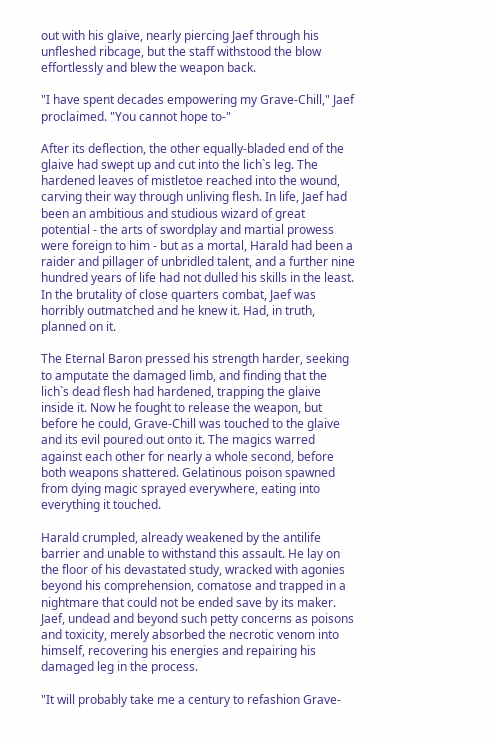out with his glaive, nearly piercing Jaef through his unfleshed ribcage, but the staff withstood the blow effortlessly and blew the weapon back.

"I have spent decades empowering my Grave-Chill," Jaef proclaimed. "You cannot hope to-"

After its deflection, the other equally-bladed end of the glaive had swept up and cut into the lich`s leg. The hardened leaves of mistletoe reached into the wound, carving their way through unliving flesh. In life, Jaef had been an ambitious and studious wizard of great potential - the arts of swordplay and martial prowess were foreign to him - but as a mortal, Harald had been a raider and pillager of unbridled talent, and a further nine hundred years of life had not dulled his skills in the least. In the brutality of close quarters combat, Jaef was horribly outmatched and he knew it. Had, in truth, planned on it.

The Eternal Baron pressed his strength harder, seeking to amputate the damaged limb, and finding that the lich`s dead flesh had hardened, trapping the glaive inside it. Now he fought to release the weapon, but before he could, Grave-Chill was touched to the glaive and its evil poured out onto it. The magics warred against each other for nearly a whole second, before both weapons shattered. Gelatinous poison spawned from dying magic sprayed everywhere, eating into everything it touched.

Harald crumpled, already weakened by the antilife barrier and unable to withstand this assault. He lay on the floor of his devastated study, wracked with agonies beyond his comprehension, comatose and trapped in a nightmare that could not be ended save by its maker. Jaef, undead and beyond such petty concerns as poisons and toxicity, merely absorbed the necrotic venom into himself, recovering his energies and repairing his damaged leg in the process.

"It will probably take me a century to refashion Grave-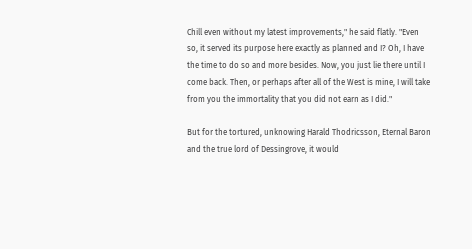Chill even without my latest improvements," he said flatly. "Even so, it served its purpose here exactly as planned and I? Oh, I have the time to do so and more besides. Now, you just lie there until I come back. Then, or perhaps after all of the West is mine, I will take from you the immortality that you did not earn as I did."

But for the tortured, unknowing Harald Thodricsson, Eternal Baron and the true lord of Dessingrove, it would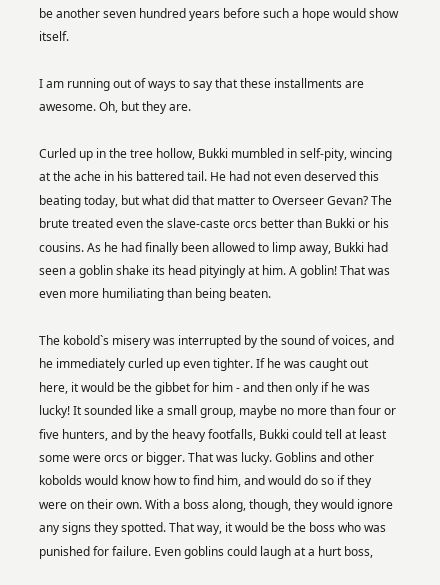be another seven hundred years before such a hope would show itself.

I am running out of ways to say that these installments are awesome. Oh, but they are.

Curled up in the tree hollow, Bukki mumbled in self-pity, wincing at the ache in his battered tail. He had not even deserved this beating today, but what did that matter to Overseer Gevan? The brute treated even the slave-caste orcs better than Bukki or his cousins. As he had finally been allowed to limp away, Bukki had seen a goblin shake its head pityingly at him. A goblin! That was even more humiliating than being beaten.

The kobold`s misery was interrupted by the sound of voices, and he immediately curled up even tighter. If he was caught out here, it would be the gibbet for him - and then only if he was lucky! It sounded like a small group, maybe no more than four or five hunters, and by the heavy footfalls, Bukki could tell at least some were orcs or bigger. That was lucky. Goblins and other kobolds would know how to find him, and would do so if they were on their own. With a boss along, though, they would ignore any signs they spotted. That way, it would be the boss who was punished for failure. Even goblins could laugh at a hurt boss,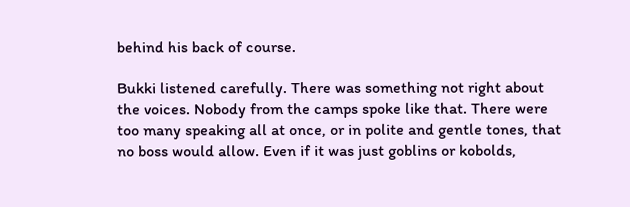behind his back of course.

Bukki listened carefully. There was something not right about the voices. Nobody from the camps spoke like that. There were too many speaking all at once, or in polite and gentle tones, that no boss would allow. Even if it was just goblins or kobolds,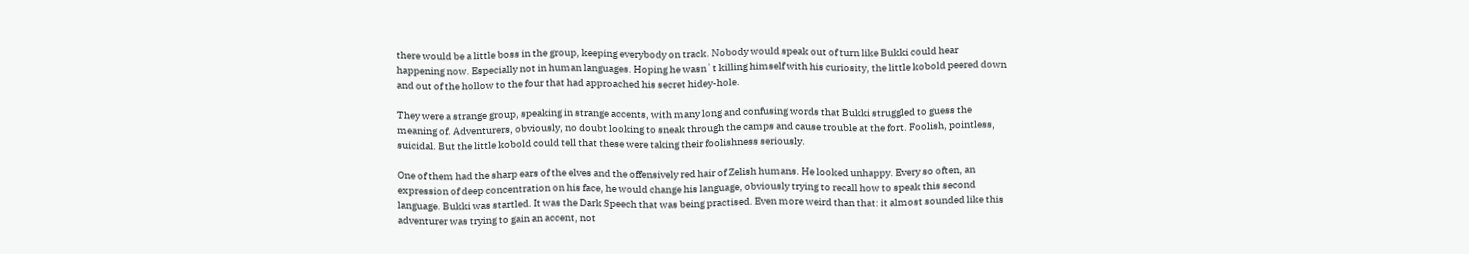there would be a little boss in the group, keeping everybody on track. Nobody would speak out of turn like Bukki could hear happening now. Especially not in human languages. Hoping he wasn`t killing himself with his curiosity, the little kobold peered down and out of the hollow to the four that had approached his secret hidey-hole.

They were a strange group, speaking in strange accents, with many long and confusing words that Bukki struggled to guess the meaning of. Adventurers, obviously, no doubt looking to sneak through the camps and cause trouble at the fort. Foolish, pointless, suicidal. But the little kobold could tell that these were taking their foolishness seriously.

One of them had the sharp ears of the elves and the offensively red hair of Zelish humans. He looked unhappy. Every so often, an expression of deep concentration on his face, he would change his language, obviously trying to recall how to speak this second language. Bukki was startled. It was the Dark Speech that was being practised. Even more weird than that: it almost sounded like this adventurer was trying to gain an accent, not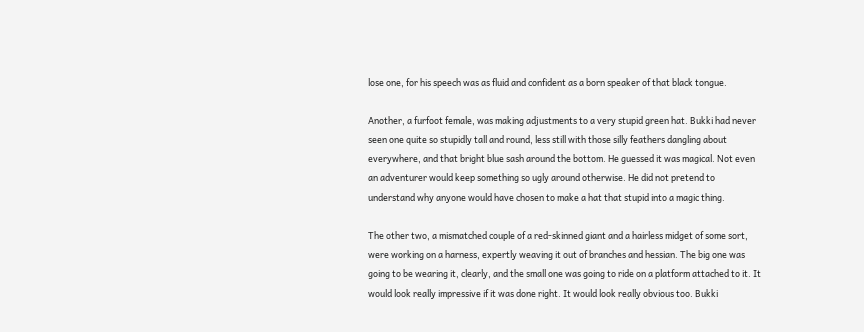lose one, for his speech was as fluid and confident as a born speaker of that black tongue.

Another, a furfoot female, was making adjustments to a very stupid green hat. Bukki had never seen one quite so stupidly tall and round, less still with those silly feathers dangling about everywhere, and that bright blue sash around the bottom. He guessed it was magical. Not even an adventurer would keep something so ugly around otherwise. He did not pretend to understand why anyone would have chosen to make a hat that stupid into a magic thing.

The other two, a mismatched couple of a red-skinned giant and a hairless midget of some sort, were working on a harness, expertly weaving it out of branches and hessian. The big one was going to be wearing it, clearly, and the small one was going to ride on a platform attached to it. It would look really impressive if it was done right. It would look really obvious too. Bukki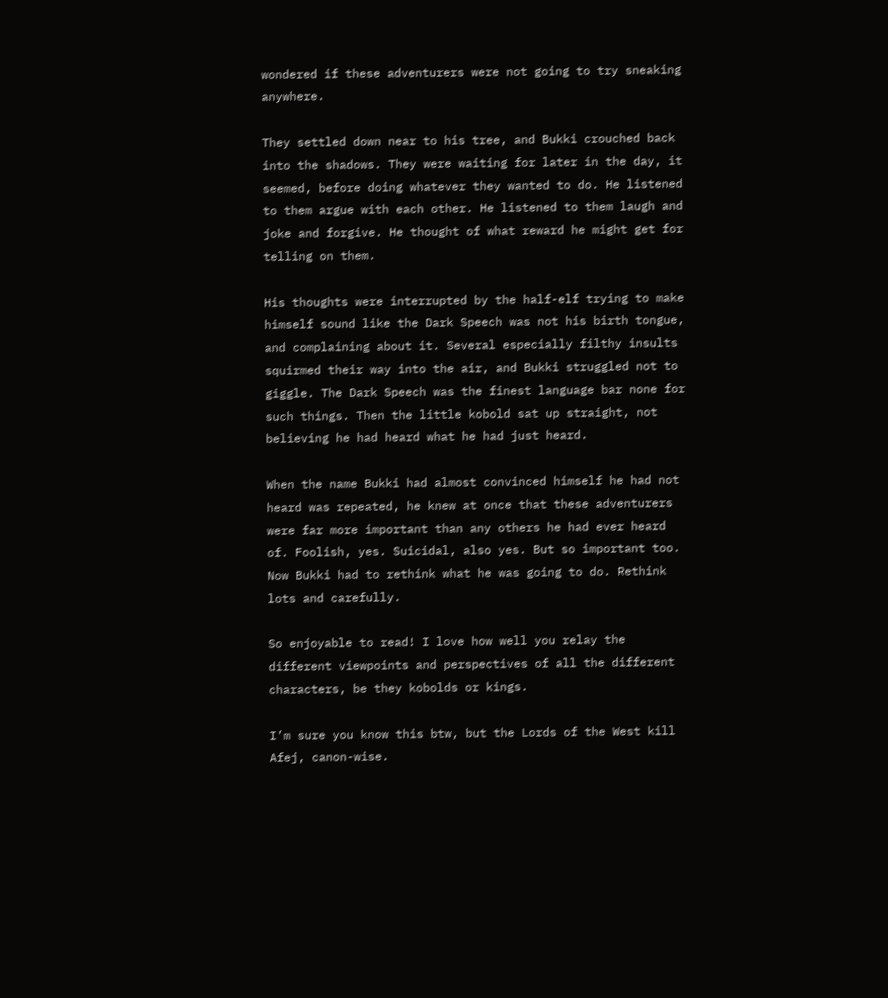wondered if these adventurers were not going to try sneaking anywhere.

They settled down near to his tree, and Bukki crouched back into the shadows. They were waiting for later in the day, it seemed, before doing whatever they wanted to do. He listened to them argue with each other. He listened to them laugh and joke and forgive. He thought of what reward he might get for telling on them.

His thoughts were interrupted by the half-elf trying to make himself sound like the Dark Speech was not his birth tongue, and complaining about it. Several especially filthy insults squirmed their way into the air, and Bukki struggled not to giggle. The Dark Speech was the finest language bar none for such things. Then the little kobold sat up straight, not believing he had heard what he had just heard.

When the name Bukki had almost convinced himself he had not heard was repeated, he knew at once that these adventurers were far more important than any others he had ever heard of. Foolish, yes. Suicidal, also yes. But so important too. Now Bukki had to rethink what he was going to do. Rethink lots and carefully.

So enjoyable to read! I love how well you relay the different viewpoints and perspectives of all the different characters, be they kobolds or kings.

I’m sure you know this btw, but the Lords of the West kill Afej, canon-wise.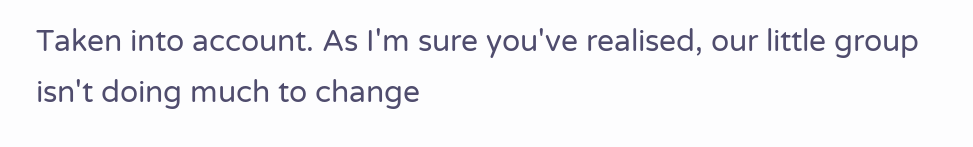Taken into account. As I'm sure you've realised, our little group isn't doing much to change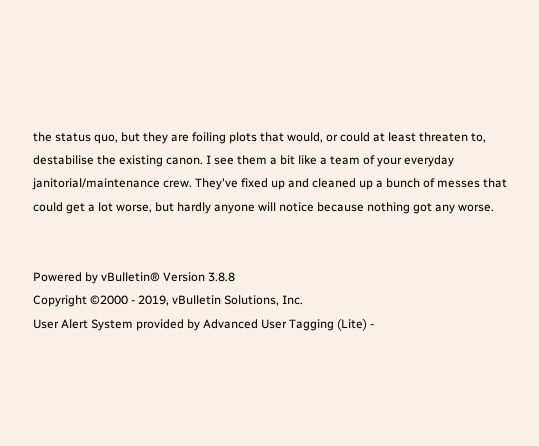the status quo, but they are foiling plots that would, or could at least threaten to, destabilise the existing canon. I see them a bit like a team of your everyday janitorial/maintenance crew. They've fixed up and cleaned up a bunch of messes that could get a lot worse, but hardly anyone will notice because nothing got any worse.


Powered by vBulletin® Version 3.8.8
Copyright ©2000 - 2019, vBulletin Solutions, Inc.
User Alert System provided by Advanced User Tagging (Lite) -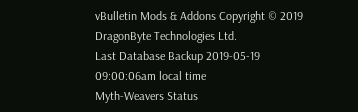vBulletin Mods & Addons Copyright © 2019 DragonByte Technologies Ltd.
Last Database Backup 2019-05-19 09:00:06am local time
Myth-Weavers Status